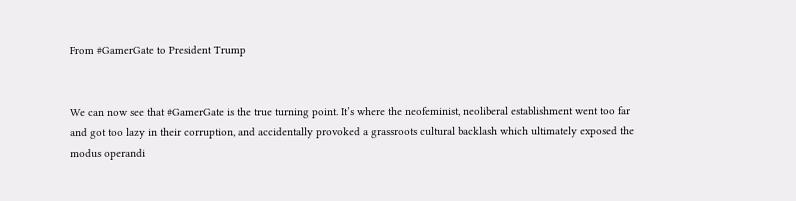From #GamerGate to President Trump


We can now see that #GamerGate is the true turning point. It’s where the neofeminist, neoliberal establishment went too far and got too lazy in their corruption, and accidentally provoked a grassroots cultural backlash which ultimately exposed the modus operandi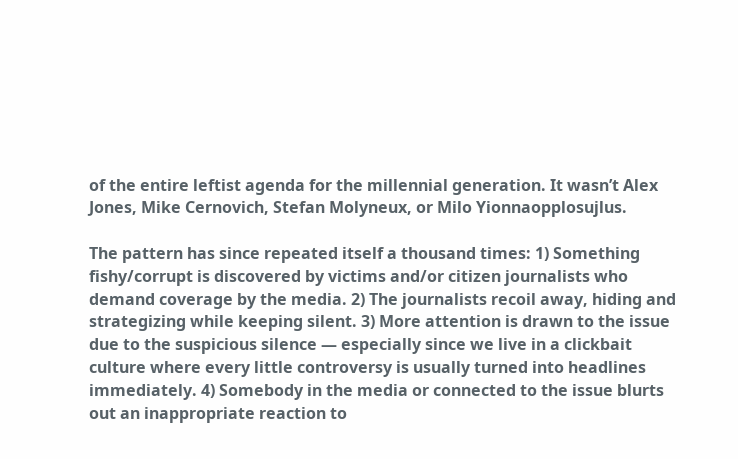of the entire leftist agenda for the millennial generation. It wasn’t Alex Jones, Mike Cernovich, Stefan Molyneux, or Milo Yionnaopplosujlus.

The pattern has since repeated itself a thousand times: 1) Something fishy/corrupt is discovered by victims and/or citizen journalists who demand coverage by the media. 2) The journalists recoil away, hiding and strategizing while keeping silent. 3) More attention is drawn to the issue due to the suspicious silence — especially since we live in a clickbait culture where every little controversy is usually turned into headlines immediately. 4) Somebody in the media or connected to the issue blurts out an inappropriate reaction to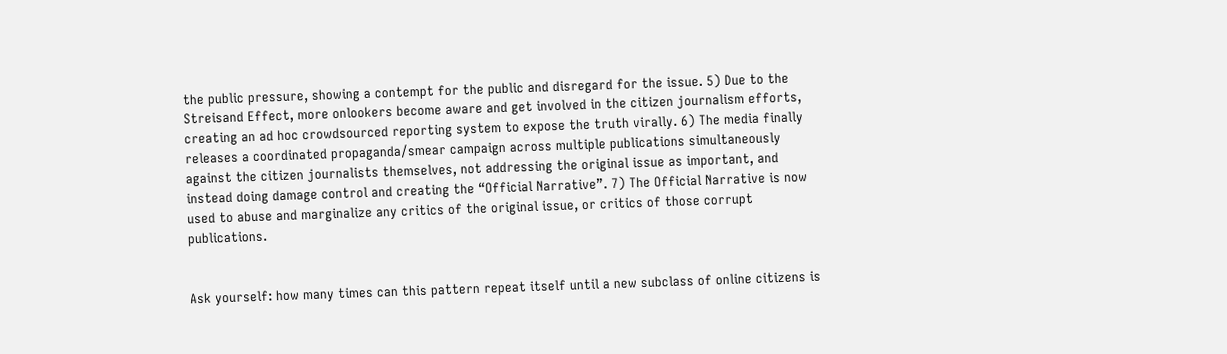the public pressure, showing a contempt for the public and disregard for the issue. 5) Due to the Streisand Effect, more onlookers become aware and get involved in the citizen journalism efforts, creating an ad hoc crowdsourced reporting system to expose the truth virally. 6) The media finally releases a coordinated propaganda/smear campaign across multiple publications simultaneously against the citizen journalists themselves, not addressing the original issue as important, and instead doing damage control and creating the “Official Narrative”. 7) The Official Narrative is now used to abuse and marginalize any critics of the original issue, or critics of those corrupt publications.


Ask yourself: how many times can this pattern repeat itself until a new subclass of online citizens is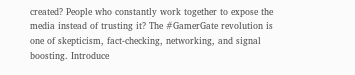created? People who constantly work together to expose the media instead of trusting it? The #GamerGate revolution is one of skepticism, fact-checking, networking, and signal boosting. Introduce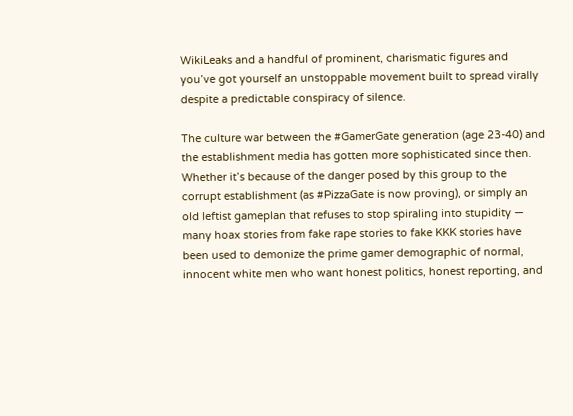WikiLeaks and a handful of prominent, charismatic figures and you’ve got yourself an unstoppable movement built to spread virally despite a predictable conspiracy of silence.

The culture war between the #GamerGate generation (age 23-40) and the establishment media has gotten more sophisticated since then. Whether it’s because of the danger posed by this group to the corrupt establishment (as #PizzaGate is now proving), or simply an old leftist gameplan that refuses to stop spiraling into stupidity — many hoax stories from fake rape stories to fake KKK stories have been used to demonize the prime gamer demographic of normal, innocent white men who want honest politics, honest reporting, and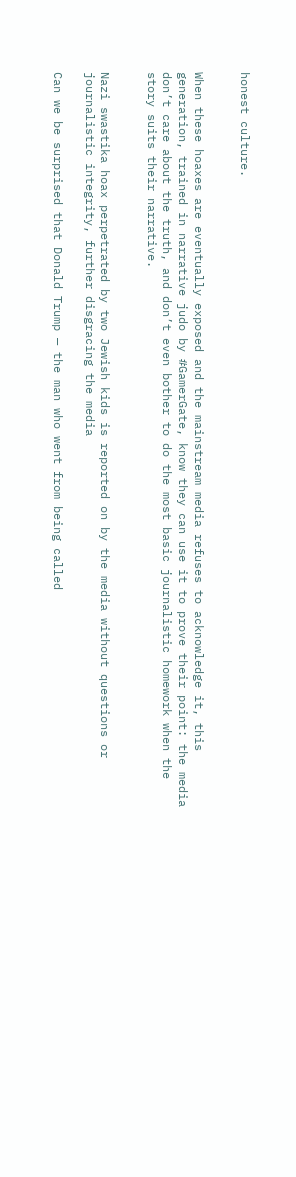honest culture.


When these hoaxes are eventually exposed and the mainstream media refuses to acknowledge it, this generation, trained in narrative judo by #GamerGate, know they can use it to prove their point: the media don’t care about the truth, and don’t even bother to do the most basic journalistic homework when the story suits their narrative.


Nazi swastika hoax perpetrated by two Jewish kids is reported on by the media without questions or journalistic integrity, further disgracing the media

Can we be surprised that Donald Trump — the man who went from being called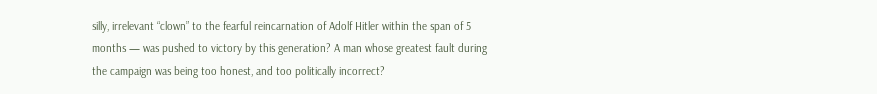silly, irrelevant “clown” to the fearful reincarnation of Adolf Hitler within the span of 5 months — was pushed to victory by this generation? A man whose greatest fault during the campaign was being too honest, and too politically incorrect?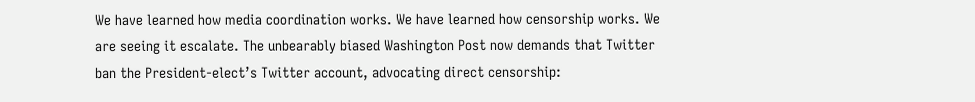We have learned how media coordination works. We have learned how censorship works. We are seeing it escalate. The unbearably biased Washington Post now demands that Twitter ban the President-elect’s Twitter account, advocating direct censorship: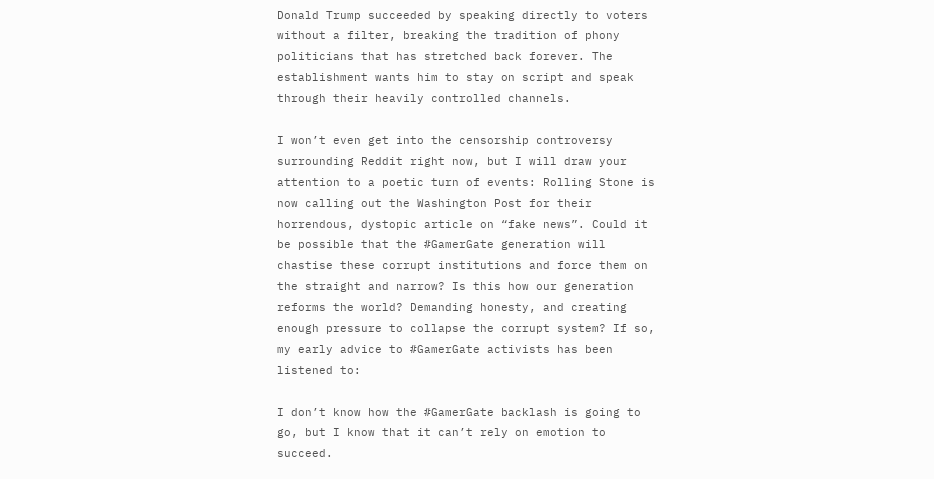Donald Trump succeeded by speaking directly to voters without a filter, breaking the tradition of phony politicians that has stretched back forever. The establishment wants him to stay on script and speak through their heavily controlled channels.

I won’t even get into the censorship controversy surrounding Reddit right now, but I will draw your attention to a poetic turn of events: Rolling Stone is now calling out the Washington Post for their horrendous, dystopic article on “fake news”. Could it be possible that the #GamerGate generation will chastise these corrupt institutions and force them on the straight and narrow? Is this how our generation reforms the world? Demanding honesty, and creating enough pressure to collapse the corrupt system? If so, my early advice to #GamerGate activists has been listened to:

I don’t know how the #GamerGate backlash is going to go, but I know that it can’t rely on emotion to succeed.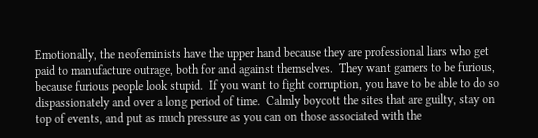Emotionally, the neofeminists have the upper hand because they are professional liars who get paid to manufacture outrage, both for and against themselves.  They want gamers to be furious, because furious people look stupid.  If you want to fight corruption, you have to be able to do so dispassionately and over a long period of time.  Calmly boycott the sites that are guilty, stay on top of events, and put as much pressure as you can on those associated with the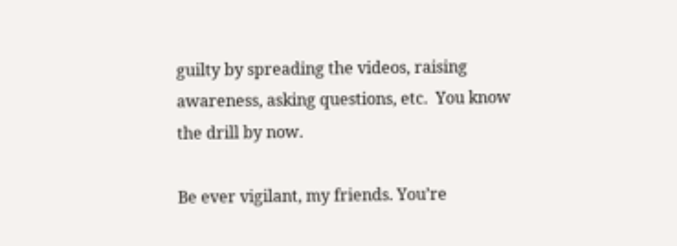guilty by spreading the videos, raising awareness, asking questions, etc.  You know the drill by now.

Be ever vigilant, my friends. You’re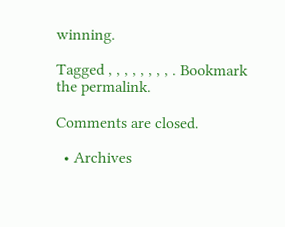winning.

Tagged , , , , , , , , . Bookmark the permalink.

Comments are closed.

  • Archives